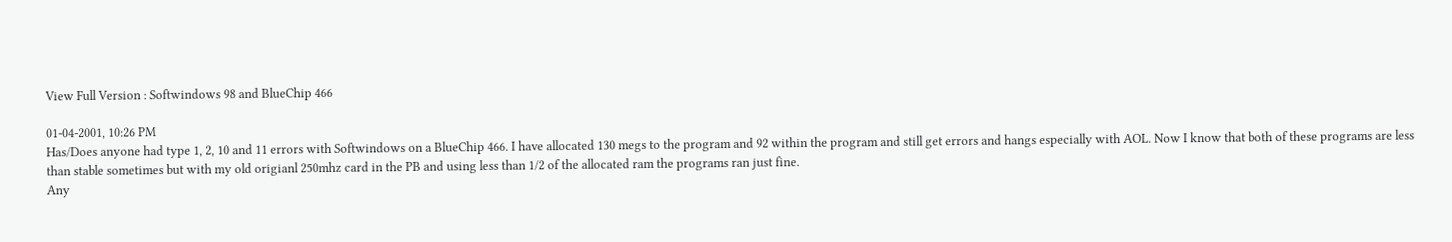View Full Version : Softwindows 98 and BlueChip 466

01-04-2001, 10:26 PM
Has/Does anyone had type 1, 2, 10 and 11 errors with Softwindows on a BlueChip 466. I have allocated 130 megs to the program and 92 within the program and still get errors and hangs especially with AOL. Now I know that both of these programs are less than stable sometimes but with my old origianl 250mhz card in the PB and using less than 1/2 of the allocated ram the programs ran just fine.
Any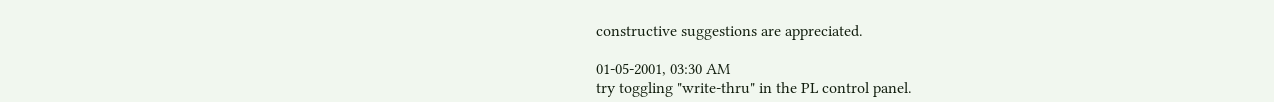constructive suggestions are appreciated.

01-05-2001, 03:30 AM
try toggling "write-thru" in the PL control panel.